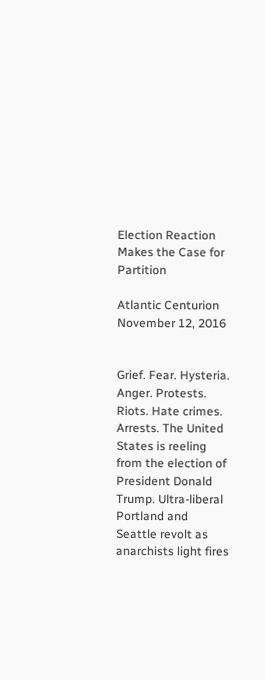Election Reaction Makes the Case for Partition

Atlantic Centurion
November 12, 2016


Grief. Fear. Hysteria. Anger. Protests. Riots. Hate crimes. Arrests. The United States is reeling from the election of President Donald Trump. Ultra-liberal Portland and Seattle revolt as anarchists light fires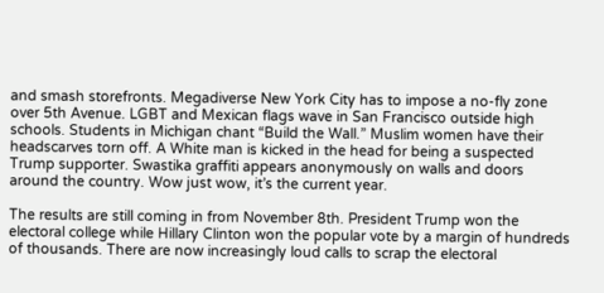and smash storefronts. Megadiverse New York City has to impose a no-fly zone over 5th Avenue. LGBT and Mexican flags wave in San Francisco outside high schools. Students in Michigan chant “Build the Wall.” Muslim women have their headscarves torn off. A White man is kicked in the head for being a suspected Trump supporter. Swastika graffiti appears anonymously on walls and doors around the country. Wow just wow, it’s the current year.

The results are still coming in from November 8th. President Trump won the electoral college while Hillary Clinton won the popular vote by a margin of hundreds of thousands. There are now increasingly loud calls to scrap the electoral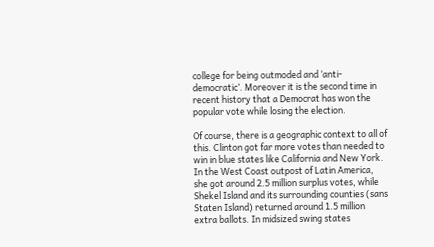college for being outmoded and ‘anti-democratic’. Moreover it is the second time in recent history that a Democrat has won the popular vote while losing the election.

Of course, there is a geographic context to all of this. Clinton got far more votes than needed to win in blue states like California and New York. In the West Coast outpost of Latin America, she got around 2.5 million surplus votes, while Shekel Island and its surrounding counties (sans Staten Island) returned around 1.5 million extra ballots. In midsized swing states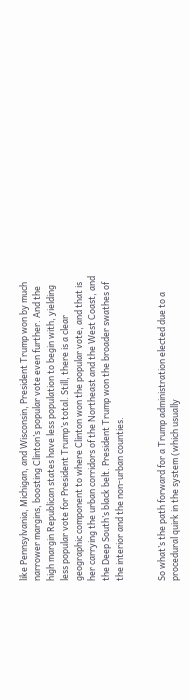like Pennsylvania, Michigan, and Wisconsin, President Trump won by much narrower margins, boosting Clinton’s popular vote even further. And the high margin Republican states have less population to begin with, yielding less popular vote for President Trump’s total. Still, there is a clear geographic component to where Clinton won the popular vote, and that is her carrying the urban corridors of the Northeast and the West Coast, and the Deep South’s black belt. President Trump won the broader swathes of the interior and the non-urban counties.


So what’s the path forward for a Trump administration elected due to a procedural quirk in the system (which usually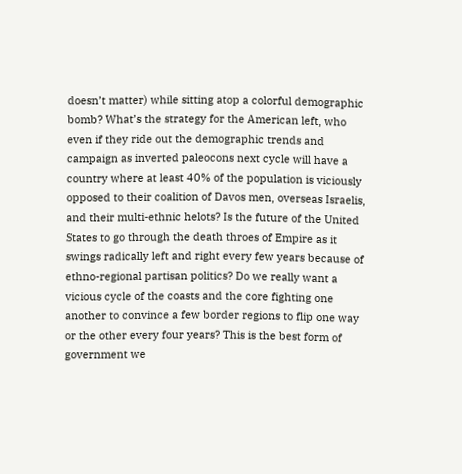doesn’t matter) while sitting atop a colorful demographic bomb? What’s the strategy for the American left, who even if they ride out the demographic trends and campaign as inverted paleocons next cycle will have a country where at least 40% of the population is viciously opposed to their coalition of Davos men, overseas Israelis, and their multi-ethnic helots? Is the future of the United States to go through the death throes of Empire as it swings radically left and right every few years because of ethno-regional partisan politics? Do we really want a vicious cycle of the coasts and the core fighting one another to convince a few border regions to flip one way or the other every four years? This is the best form of government we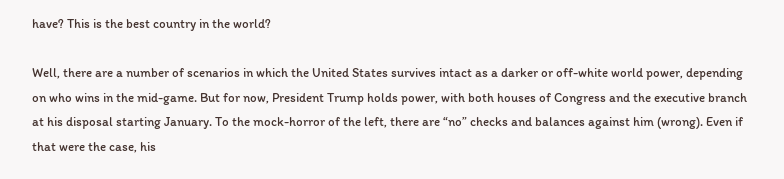have? This is the best country in the world?

Well, there are a number of scenarios in which the United States survives intact as a darker or off-white world power, depending on who wins in the mid-game. But for now, President Trump holds power, with both houses of Congress and the executive branch at his disposal starting January. To the mock-horror of the left, there are “no” checks and balances against him (wrong). Even if that were the case, his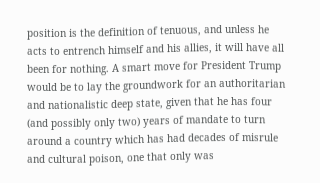position is the definition of tenuous, and unless he acts to entrench himself and his allies, it will have all been for nothing. A smart move for President Trump would be to lay the groundwork for an authoritarian and nationalistic deep state, given that he has four (and possibly only two) years of mandate to turn around a country which has had decades of misrule and cultural poison, one that only was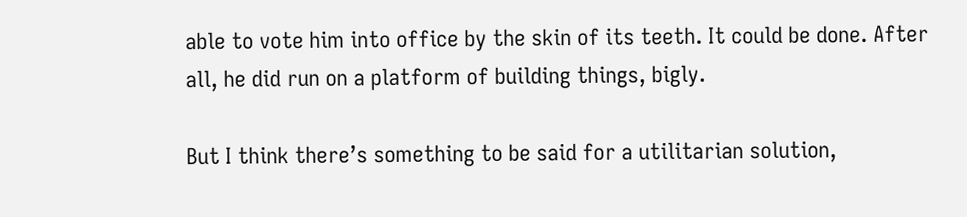able to vote him into office by the skin of its teeth. It could be done. After all, he did run on a platform of building things, bigly.

But I think there’s something to be said for a utilitarian solution,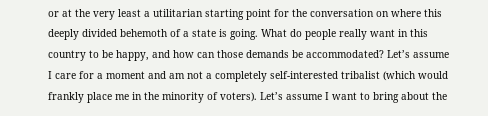or at the very least a utilitarian starting point for the conversation on where this deeply divided behemoth of a state is going. What do people really want in this country to be happy, and how can those demands be accommodated? Let’s assume I care for a moment and am not a completely self-interested tribalist (which would frankly place me in the minority of voters). Let’s assume I want to bring about the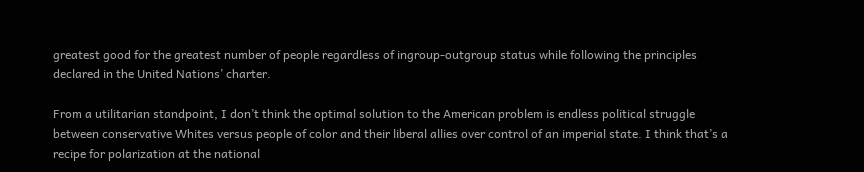greatest good for the greatest number of people regardless of ingroup-outgroup status while following the principles declared in the United Nations’ charter.

From a utilitarian standpoint, I don’t think the optimal solution to the American problem is endless political struggle between conservative Whites versus people of color and their liberal allies over control of an imperial state. I think that’s a recipe for polarization at the national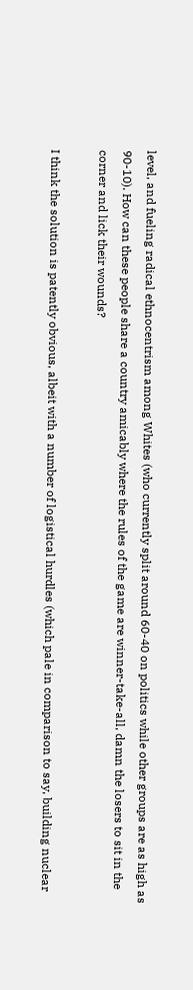level, and fueling radical ethnocentrism among Whites (who currently split around 60-40 on politics while other groups are as high as 90-10). How can these people share a country amicably where the rules of the game are winner-take-all, damn the losers to sit in the corner and lick their wounds?

I think the solution is patently obvious, albeit with a number of logistical hurdles (which pale in comparison to say, building nuclear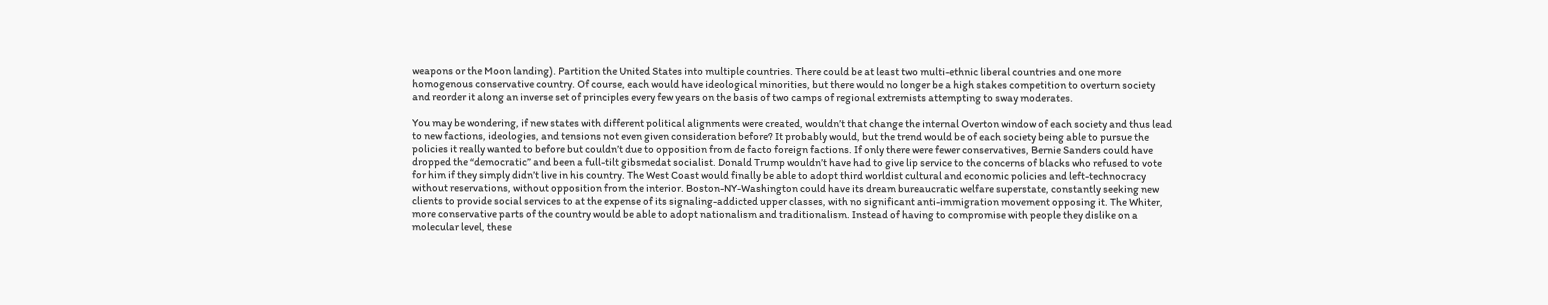weapons or the Moon landing). Partition the United States into multiple countries. There could be at least two multi-ethnic liberal countries and one more homogenous conservative country. Of course, each would have ideological minorities, but there would no longer be a high stakes competition to overturn society and reorder it along an inverse set of principles every few years on the basis of two camps of regional extremists attempting to sway moderates.

You may be wondering, if new states with different political alignments were created, wouldn’t that change the internal Overton window of each society and thus lead to new factions, ideologies, and tensions not even given consideration before? It probably would, but the trend would be of each society being able to pursue the policies it really wanted to before but couldn’t due to opposition from de facto foreign factions. If only there were fewer conservatives, Bernie Sanders could have dropped the “democratic” and been a full-tilt gibsmedat socialist. Donald Trump wouldn’t have had to give lip service to the concerns of blacks who refused to vote for him if they simply didn’t live in his country. The West Coast would finally be able to adopt third worldist cultural and economic policies and left-technocracy without reservations, without opposition from the interior. Boston-NY-Washington could have its dream bureaucratic welfare superstate, constantly seeking new clients to provide social services to at the expense of its signaling-addicted upper classes, with no significant anti-immigration movement opposing it. The Whiter, more conservative parts of the country would be able to adopt nationalism and traditionalism. Instead of having to compromise with people they dislike on a molecular level, these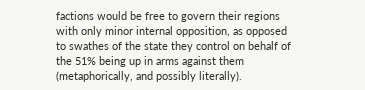factions would be free to govern their regions with only minor internal opposition, as opposed to swathes of the state they control on behalf of the 51% being up in arms against them (metaphorically, and possibly literally).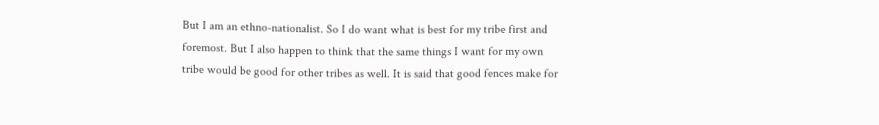But I am an ethno-nationalist. So I do want what is best for my tribe first and foremost. But I also happen to think that the same things I want for my own tribe would be good for other tribes as well. It is said that good fences make for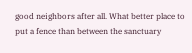good neighbors after all. What better place to put a fence than between the sanctuary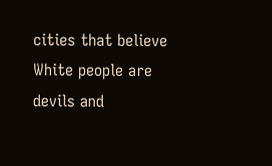cities that believe White people are devils and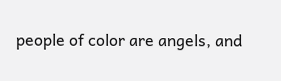people of color are angels, and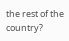the rest of the country?